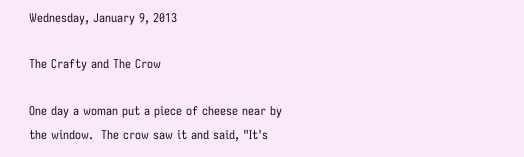Wednesday, January 9, 2013

The Crafty and The Crow

One day a woman put a piece of cheese near by the window.  The crow saw it and said, "It's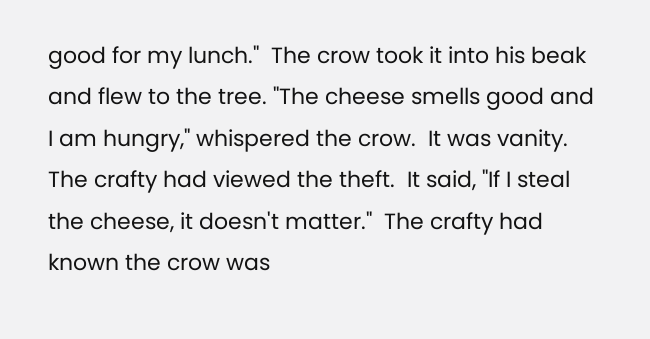good for my lunch."  The crow took it into his beak and flew to the tree. "The cheese smells good and I am hungry," whispered the crow.  It was vanity.  The crafty had viewed the theft.  It said, "If I steal the cheese, it doesn't matter."  The crafty had known the crow was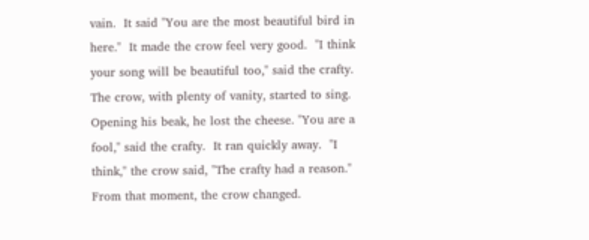vain.  It said "You are the most beautiful bird in here."  It made the crow feel very good.  "I think your song will be beautiful too," said the crafty.  The crow, with plenty of vanity, started to sing.  Opening his beak, he lost the cheese. "You are a fool," said the crafty.  It ran quickly away.  "I think," the crow said, "The crafty had a reason."  From that moment, the crow changed.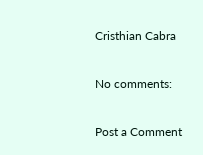Cristhian Cabra

No comments:

Post a Comment